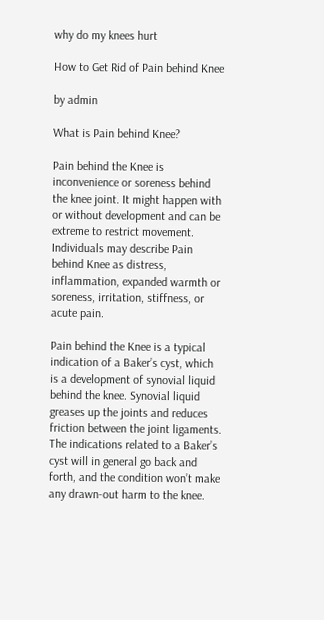why do my knees hurt

How to Get Rid of Pain behind Knee

by admin

What is Pain behind Knee?

Pain behind the Knee is inconvenience or soreness behind the knee joint. It might happen with or without development and can be extreme to restrict movement. Individuals may describe Pain behind Knee as distress, inflammation, expanded warmth or soreness, irritation, stiffness, or acute pain.

Pain behind the Knee is a typical indication of a Baker’s cyst, which is a development of synovial liquid behind the knee. Synovial liquid greases up the joints and reduces friction between the joint ligaments. The indications related to a Baker’s cyst will in general go back and forth, and the condition won’t make any drawn-out harm to the knee.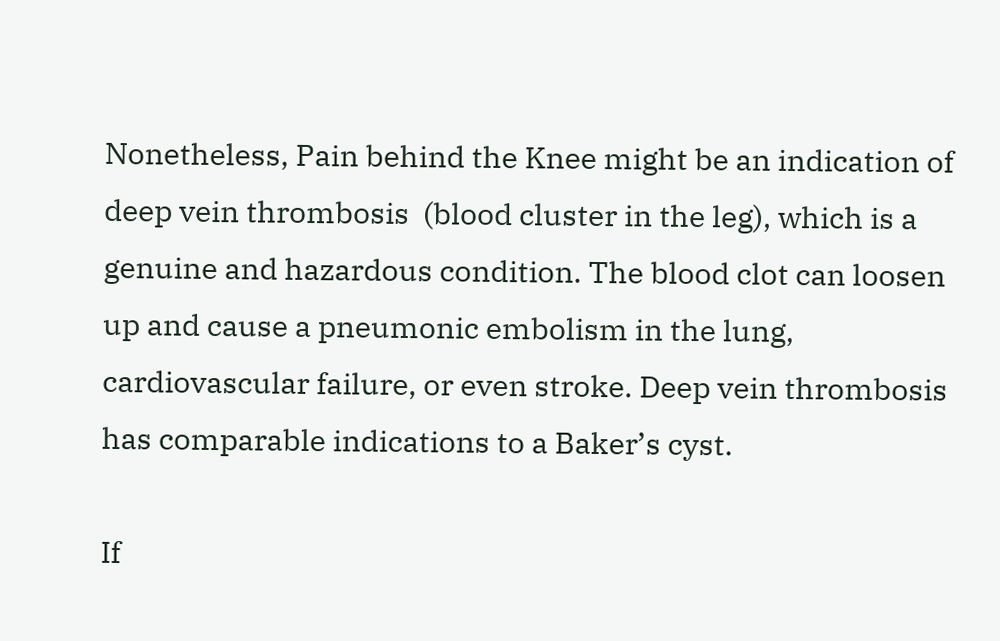Nonetheless, Pain behind the Knee might be an indication of deep vein thrombosis  (blood cluster in the leg), which is a genuine and hazardous condition. The blood clot can loosen up and cause a pneumonic embolism in the lung, cardiovascular failure, or even stroke. Deep vein thrombosis has comparable indications to a Baker’s cyst.

If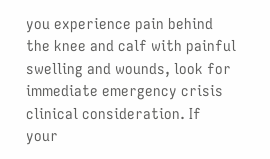you experience pain behind the knee and calf with painful swelling and wounds, look for immediate emergency crisis clinical consideration. If your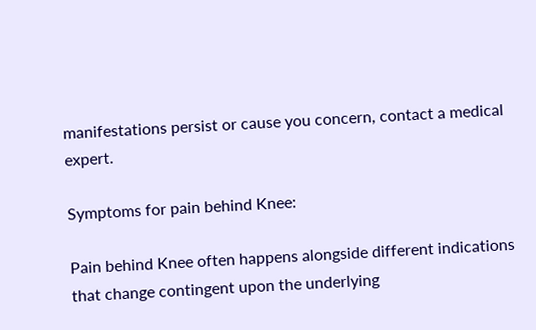manifestations persist or cause you concern, contact a medical expert.

Symptoms for pain behind Knee:

Pain behind Knee often happens alongside different indications that change contingent upon the underlying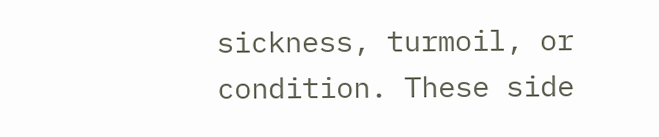sickness, turmoil, or condition. These side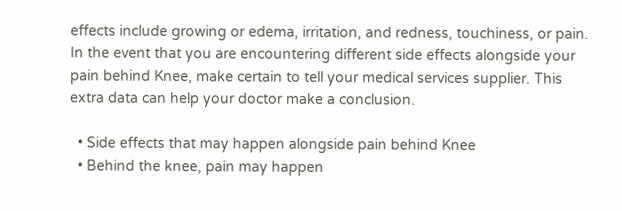effects include growing or edema, irritation, and redness, touchiness, or pain. In the event that you are encountering different side effects alongside your pain behind Knee, make certain to tell your medical services supplier. This extra data can help your doctor make a conclusion.

  • Side effects that may happen alongside pain behind Knee
  • Behind the knee, pain may happen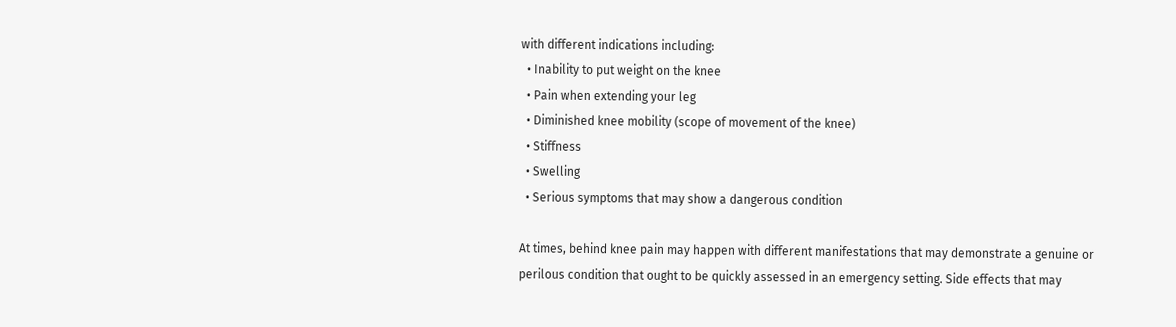with different indications including:
  • Inability to put weight on the knee
  • Pain when extending your leg
  • Diminished knee mobility (scope of movement of the knee)
  • Stiffness
  • Swelling
  • Serious symptoms that may show a dangerous condition

At times, behind knee pain may happen with different manifestations that may demonstrate a genuine or perilous condition that ought to be quickly assessed in an emergency setting. Side effects that may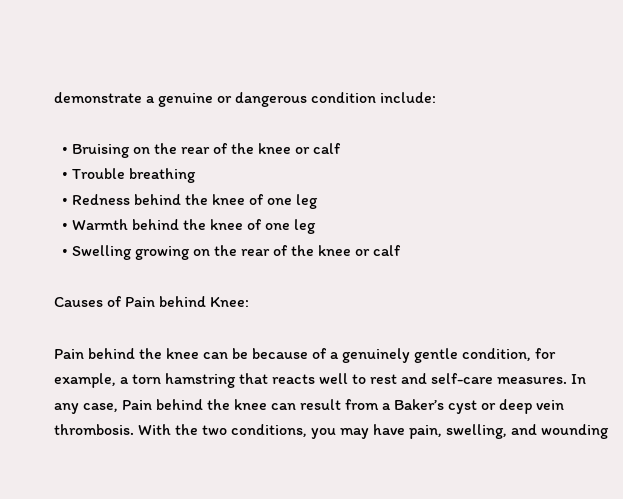demonstrate a genuine or dangerous condition include:

  • Bruising on the rear of the knee or calf
  • Trouble breathing
  • Redness behind the knee of one leg
  • Warmth behind the knee of one leg
  • Swelling growing on the rear of the knee or calf

Causes of Pain behind Knee:

Pain behind the knee can be because of a genuinely gentle condition, for example, a torn hamstring that reacts well to rest and self-care measures. In any case, Pain behind the knee can result from a Baker’s cyst or deep vein thrombosis. With the two conditions, you may have pain, swelling, and wounding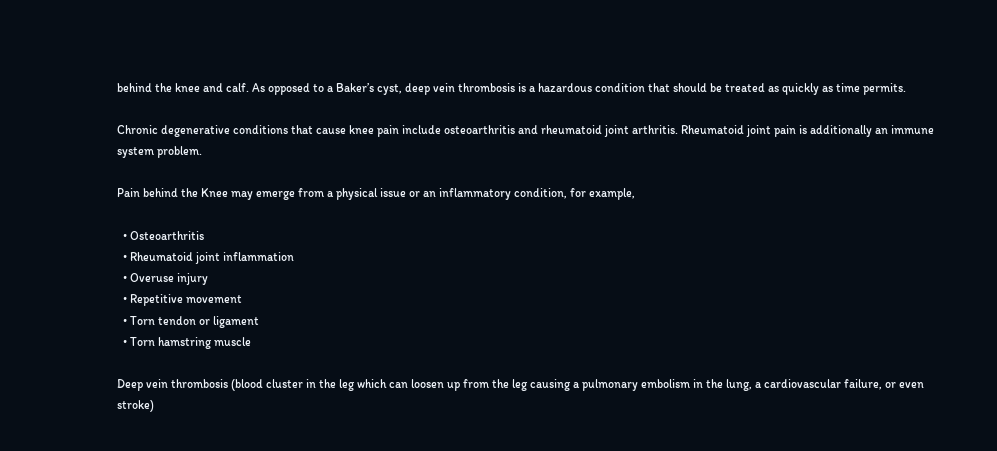behind the knee and calf. As opposed to a Baker’s cyst, deep vein thrombosis is a hazardous condition that should be treated as quickly as time permits.

Chronic degenerative conditions that cause knee pain include osteoarthritis and rheumatoid joint arthritis. Rheumatoid joint pain is additionally an immune system problem.

Pain behind the Knee may emerge from a physical issue or an inflammatory condition, for example,

  • Osteoarthritis
  • Rheumatoid joint inflammation
  • Overuse injury
  • Repetitive movement
  • Torn tendon or ligament
  • Torn hamstring muscle

Deep vein thrombosis (blood cluster in the leg which can loosen up from the leg causing a pulmonary embolism in the lung, a cardiovascular failure, or even stroke)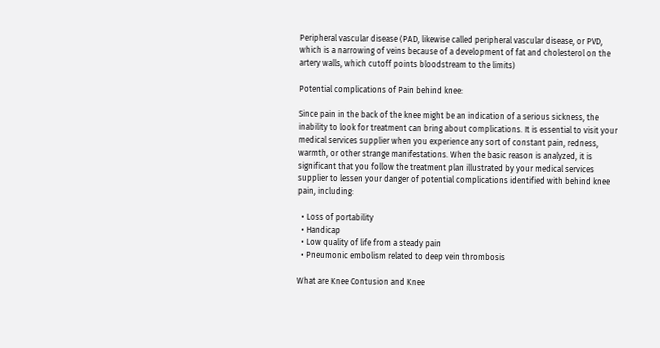Peripheral vascular disease (PAD, likewise called peripheral vascular disease, or PVD, which is a narrowing of veins because of a development of fat and cholesterol on the artery walls, which cutoff points bloodstream to the limits)

Potential complications of Pain behind knee:

Since pain in the back of the knee might be an indication of a serious sickness, the inability to look for treatment can bring about complications. It is essential to visit your medical services supplier when you experience any sort of constant pain, redness, warmth, or other strange manifestations. When the basic reason is analyzed, it is significant that you follow the treatment plan illustrated by your medical services supplier to lessen your danger of potential complications identified with behind knee pain, including:

  • Loss of portability
  • Handicap
  • Low quality of life from a steady pain
  • Pneumonic embolism related to deep vein thrombosis

What are Knee Contusion and Knee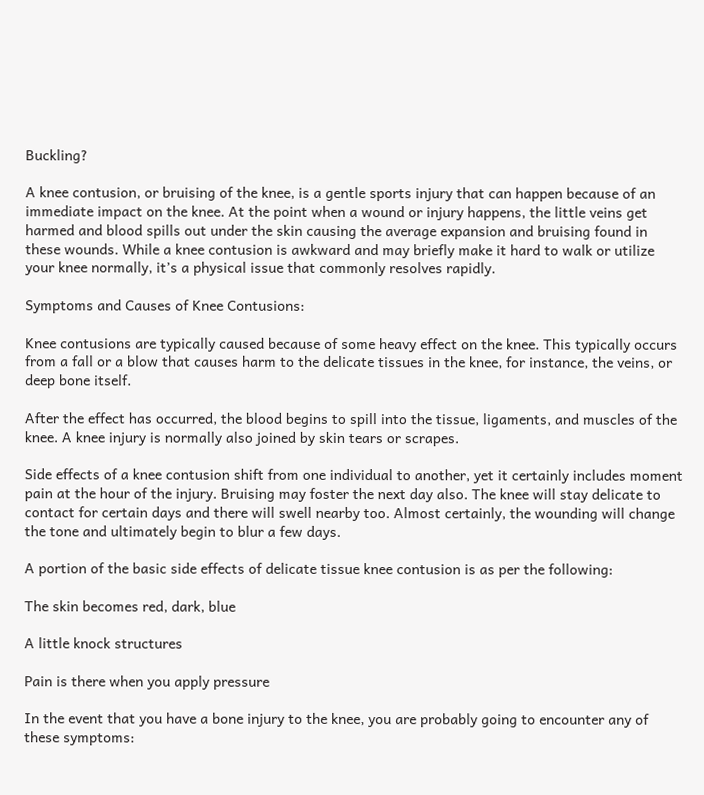Buckling?

A knee contusion, or bruising of the knee, is a gentle sports injury that can happen because of an immediate impact on the knee. At the point when a wound or injury happens, the little veins get harmed and blood spills out under the skin causing the average expansion and bruising found in these wounds. While a knee contusion is awkward and may briefly make it hard to walk or utilize your knee normally, it’s a physical issue that commonly resolves rapidly.

Symptoms and Causes of Knee Contusions:

Knee contusions are typically caused because of some heavy effect on the knee. This typically occurs from a fall or a blow that causes harm to the delicate tissues in the knee, for instance, the veins, or deep bone itself.

After the effect has occurred, the blood begins to spill into the tissue, ligaments, and muscles of the knee. A knee injury is normally also joined by skin tears or scrapes.

Side effects of a knee contusion shift from one individual to another, yet it certainly includes moment pain at the hour of the injury. Bruising may foster the next day also. The knee will stay delicate to contact for certain days and there will swell nearby too. Almost certainly, the wounding will change the tone and ultimately begin to blur a few days.

A portion of the basic side effects of delicate tissue knee contusion is as per the following:

The skin becomes red, dark, blue

A little knock structures

Pain is there when you apply pressure

In the event that you have a bone injury to the knee, you are probably going to encounter any of these symptoms: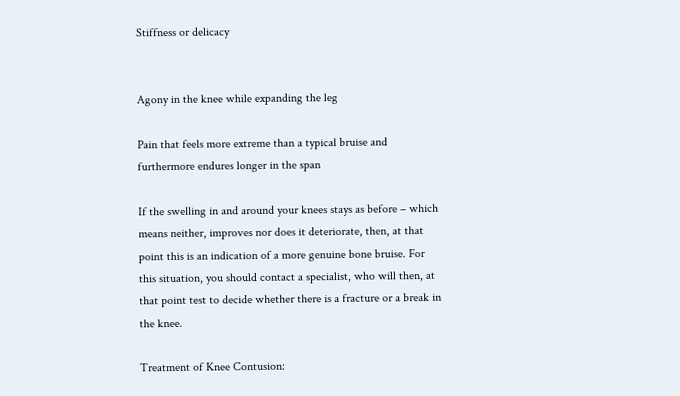Stiffness or delicacy


Agony in the knee while expanding the leg

Pain that feels more extreme than a typical bruise and furthermore endures longer in the span

If the swelling in and around your knees stays as before – which means neither, improves nor does it deteriorate, then, at that point this is an indication of a more genuine bone bruise. For this situation, you should contact a specialist, who will then, at that point test to decide whether there is a fracture or a break in the knee.

Treatment of Knee Contusion: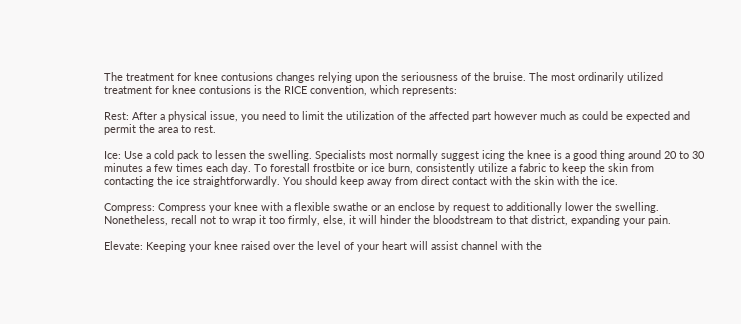The treatment for knee contusions changes relying upon the seriousness of the bruise. The most ordinarily utilized treatment for knee contusions is the RICE convention, which represents:

Rest: After a physical issue, you need to limit the utilization of the affected part however much as could be expected and permit the area to rest.

Ice: Use a cold pack to lessen the swelling. Specialists most normally suggest icing the knee is a good thing around 20 to 30 minutes a few times each day. To forestall frostbite or ice burn, consistently utilize a fabric to keep the skin from contacting the ice straightforwardly. You should keep away from direct contact with the skin with the ice.

Compress: Compress your knee with a flexible swathe or an enclose by request to additionally lower the swelling. Nonetheless, recall not to wrap it too firmly, else, it will hinder the bloodstream to that district, expanding your pain.

Elevate: Keeping your knee raised over the level of your heart will assist channel with the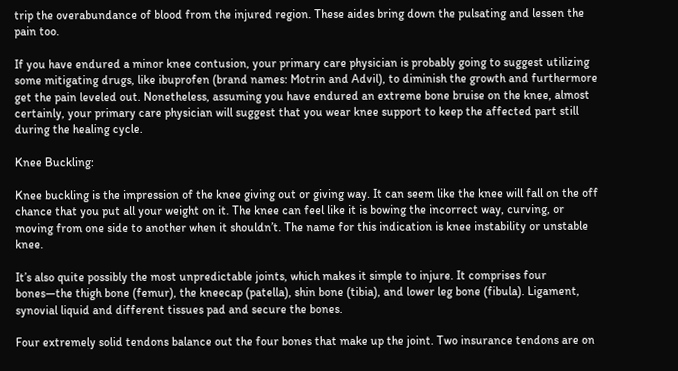trip the overabundance of blood from the injured region. These aides bring down the pulsating and lessen the pain too.

If you have endured a minor knee contusion, your primary care physician is probably going to suggest utilizing some mitigating drugs, like ibuprofen (brand names: Motrin and Advil), to diminish the growth and furthermore get the pain leveled out. Nonetheless, assuming you have endured an extreme bone bruise on the knee, almost certainly, your primary care physician will suggest that you wear knee support to keep the affected part still during the healing cycle.

Knee Buckling:

Knee buckling is the impression of the knee giving out or giving way. It can seem like the knee will fall on the off chance that you put all your weight on it. The knee can feel like it is bowing the incorrect way, curving, or moving from one side to another when it shouldn’t. The name for this indication is knee instability or unstable knee.

It’s also quite possibly the most unpredictable joints, which makes it simple to injure. It comprises four bones—the thigh bone (femur), the kneecap (patella), shin bone (tibia), and lower leg bone (fibula). Ligament, synovial liquid and different tissues pad and secure the bones.

Four extremely solid tendons balance out the four bones that make up the joint. Two insurance tendons are on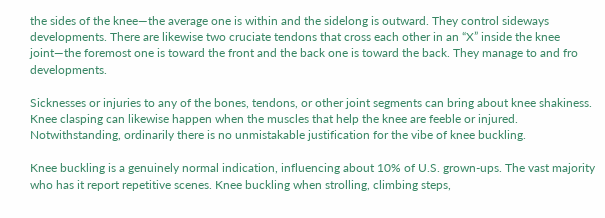the sides of the knee—the average one is within and the sidelong is outward. They control sideways developments. There are likewise two cruciate tendons that cross each other in an “X” inside the knee joint—the foremost one is toward the front and the back one is toward the back. They manage to and fro developments.

Sicknesses or injuries to any of the bones, tendons, or other joint segments can bring about knee shakiness. Knee clasping can likewise happen when the muscles that help the knee are feeble or injured. Notwithstanding, ordinarily there is no unmistakable justification for the vibe of knee buckling.

Knee buckling is a genuinely normal indication, influencing about 10% of U.S. grown-ups. The vast majority who has it report repetitive scenes. Knee buckling when strolling, climbing steps,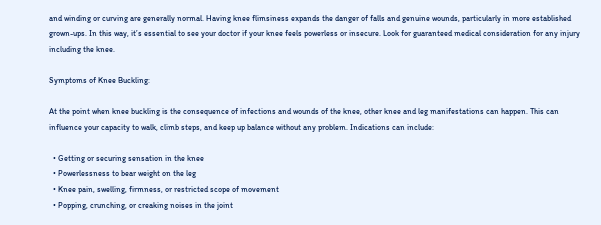and winding or curving are generally normal. Having knee flimsiness expands the danger of falls and genuine wounds, particularly in more established grown-ups. In this way, it’s essential to see your doctor if your knee feels powerless or insecure. Look for guaranteed medical consideration for any injury including the knee.

Symptoms of Knee Buckling:

At the point when knee buckling is the consequence of infections and wounds of the knee, other knee and leg manifestations can happen. This can influence your capacity to walk, climb steps, and keep up balance without any problem. Indications can include:

  • Getting or securing sensation in the knee
  • Powerlessness to bear weight on the leg
  • Knee pain, swelling, firmness, or restricted scope of movement
  • Popping, crunching, or creaking noises in the joint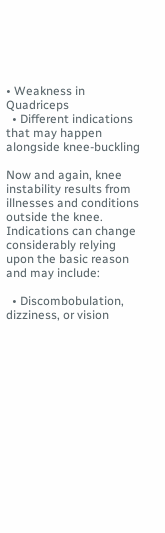• Weakness in Quadriceps
  • Different indications that may happen alongside knee-buckling

Now and again, knee instability results from illnesses and conditions outside the knee. Indications can change considerably relying upon the basic reason and may include:

  • Discombobulation, dizziness, or vision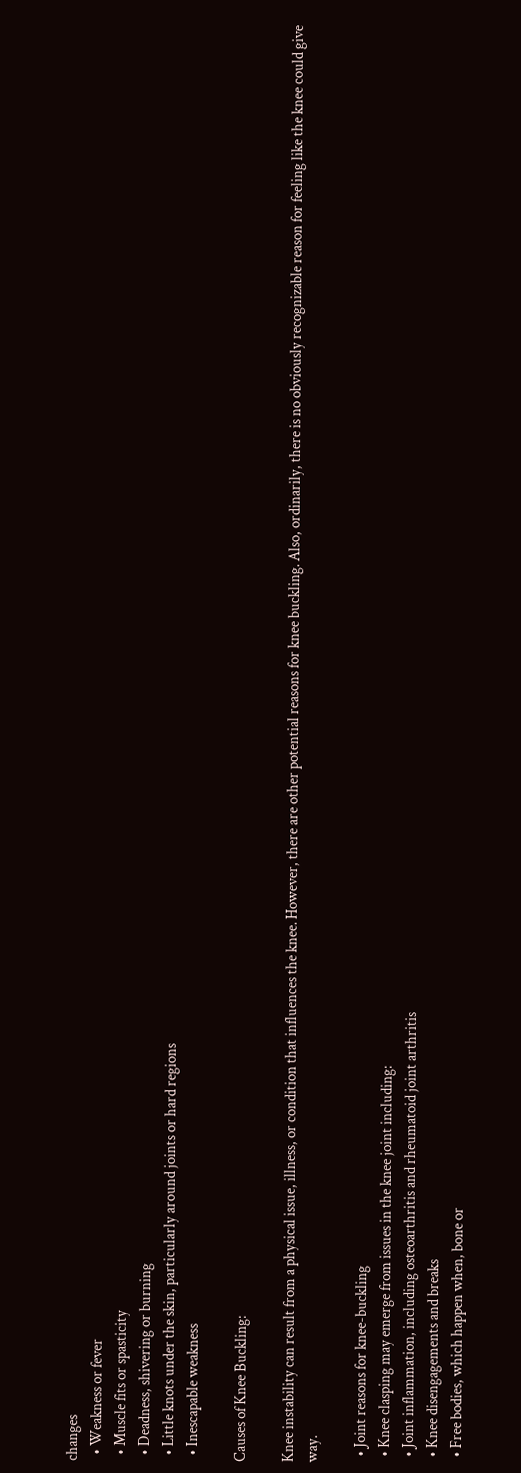changes
  • Weakness or fever
  • Muscle fits or spasticity
  • Deadness, shivering or burning
  • Little knots under the skin, particularly around joints or hard regions
  • Inescapable weakness

Causes of Knee Buckling:

Knee instability can result from a physical issue, illness, or condition that influences the knee. However, there are other potential reasons for knee buckling. Also, ordinarily, there is no obviously recognizable reason for feeling like the knee could give way.

  • Joint reasons for knee-buckling
  • Knee clasping may emerge from issues in the knee joint including:
  • Joint inflammation, including osteoarthritis and rheumatoid joint arthritis
  • Knee disengagements and breaks
  • Free bodies, which happen when, bone or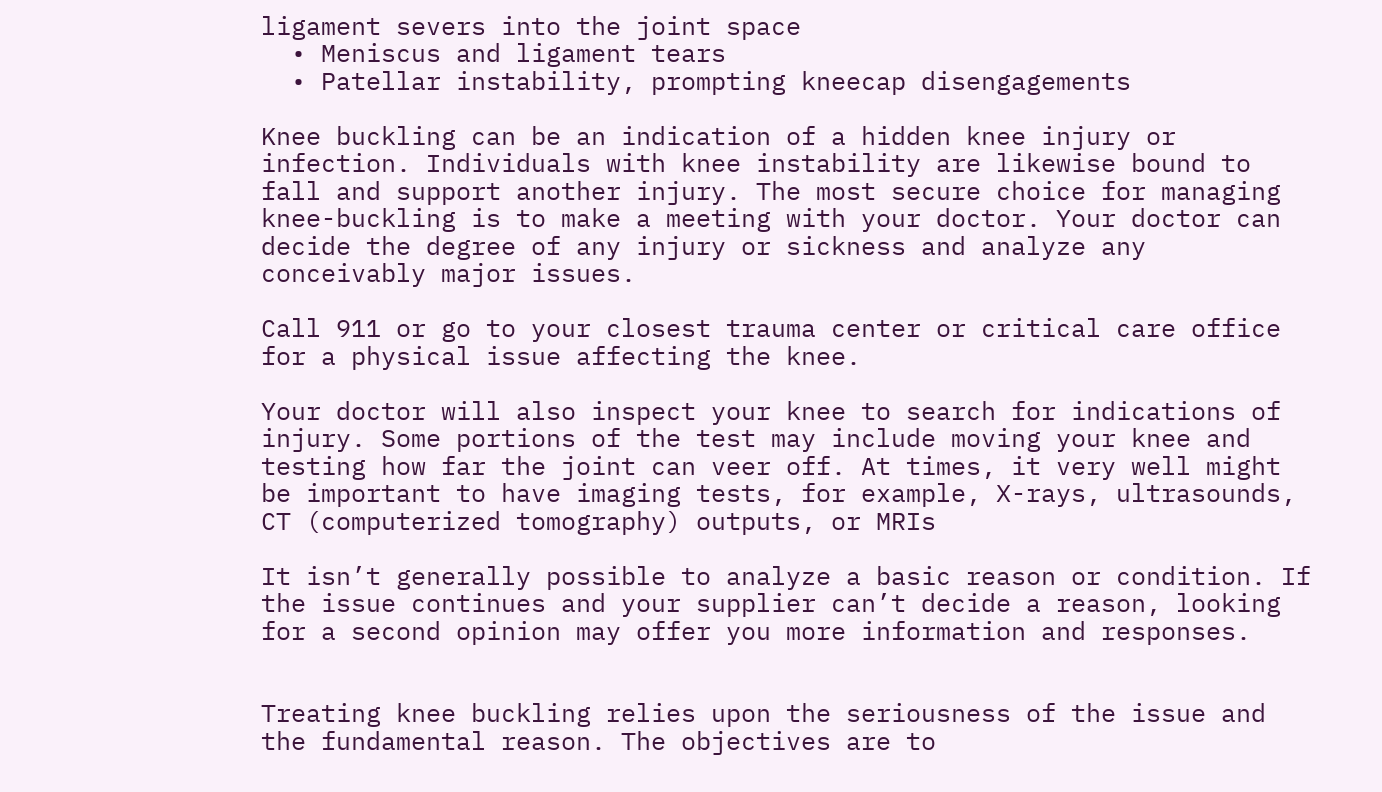ligament severs into the joint space
  • Meniscus and ligament tears
  • Patellar instability, prompting kneecap disengagements

Knee buckling can be an indication of a hidden knee injury or infection. Individuals with knee instability are likewise bound to fall and support another injury. The most secure choice for managing knee-buckling is to make a meeting with your doctor. Your doctor can decide the degree of any injury or sickness and analyze any conceivably major issues.

Call 911 or go to your closest trauma center or critical care office for a physical issue affecting the knee.

Your doctor will also inspect your knee to search for indications of injury. Some portions of the test may include moving your knee and testing how far the joint can veer off. At times, it very well might be important to have imaging tests, for example, X-rays, ultrasounds, CT (computerized tomography) outputs, or MRIs

It isn’t generally possible to analyze a basic reason or condition. If the issue continues and your supplier can’t decide a reason, looking for a second opinion may offer you more information and responses.


Treating knee buckling relies upon the seriousness of the issue and the fundamental reason. The objectives are to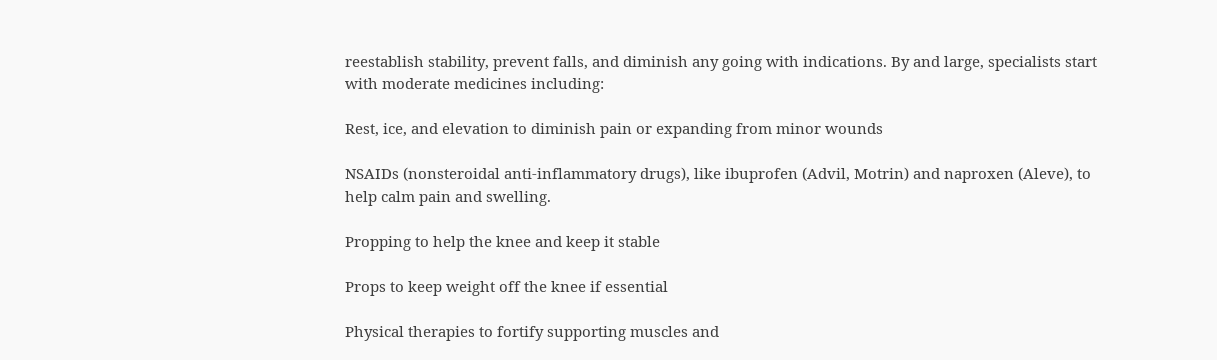reestablish stability, prevent falls, and diminish any going with indications. By and large, specialists start with moderate medicines including:

Rest, ice, and elevation to diminish pain or expanding from minor wounds

NSAIDs (nonsteroidal anti-inflammatory drugs), like ibuprofen (Advil, Motrin) and naproxen (Aleve), to help calm pain and swelling.

Propping to help the knee and keep it stable

Props to keep weight off the knee if essential

Physical therapies to fortify supporting muscles and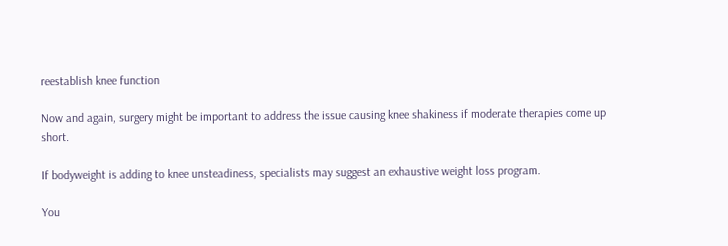reestablish knee function

Now and again, surgery might be important to address the issue causing knee shakiness if moderate therapies come up short.

If bodyweight is adding to knee unsteadiness, specialists may suggest an exhaustive weight loss program.

You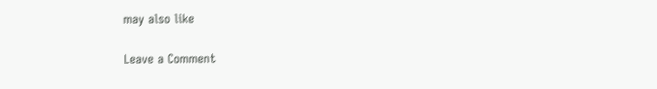may also like

Leave a Comment